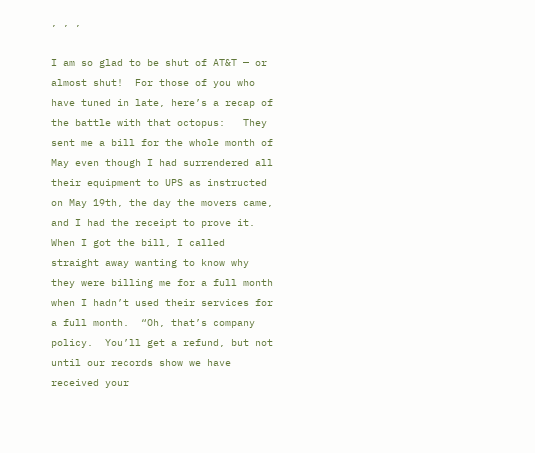, , ,

I am so glad to be shut of AT&T — or almost shut!  For those of you who have tuned in late, here’s a recap of the battle with that octopus:   They sent me a bill for the whole month of May even though I had surrendered all their equipment to UPS as instructed on May 19th, the day the movers came, and I had the receipt to prove it.  When I got the bill, I called straight away wanting to know why they were billing me for a full month when I hadn’t used their services for a full month.  “Oh, that’s company policy.  You’ll get a refund, but not until our records show we have received your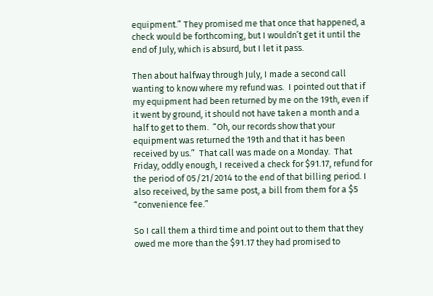equipment.” They promised me that once that happened, a check would be forthcoming, but I wouldn’t get it until the end of July, which is absurd, but I let it pass.

Then about halfway through July, I made a second call wanting to know where my refund was.  I pointed out that if my equipment had been returned by me on the 19th, even if it went by ground, it should not have taken a month and a half to get to them.  “Oh, our records show that your equipment was returned the 19th and that it has been received by us.”  That call was made on a Monday.  That Friday, oddly enough, I received a check for $91.17, refund for the period of 05/21/2014 to the end of that billing period. I also received, by the same post, a bill from them for a $5 “convenience fee.”

So I call them a third time and point out to them that they owed me more than the $91.17 they had promised to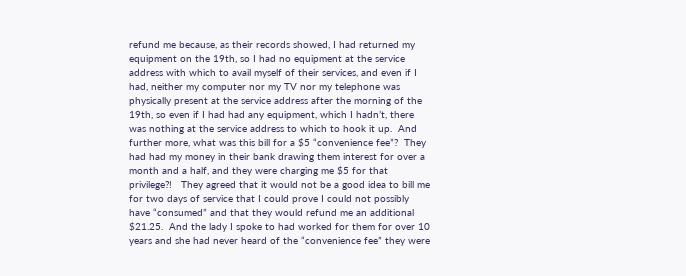refund me because, as their records showed, I had returned my equipment on the 19th, so I had no equipment at the service address with which to avail myself of their services, and even if I had, neither my computer nor my TV nor my telephone was physically present at the service address after the morning of the 19th, so even if I had had any equipment, which I hadn’t, there was nothing at the service address to which to hook it up.  And further more, what was this bill for a $5 “convenience fee”?  They had had my money in their bank drawing them interest for over a month and a half, and they were charging me $5 for that privilege?!   They agreed that it would not be a good idea to bill me for two days of service that I could prove I could not possibly have “consumed” and that they would refund me an additional $21.25.  And the lady I spoke to had worked for them for over 10 years and she had never heard of the “convenience fee” they were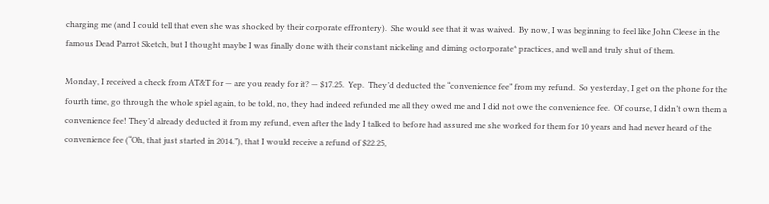charging me (and I could tell that even she was shocked by their corporate effrontery).  She would see that it was waived.  By now, I was beginning to feel like John Cleese in the famous Dead Parrot Sketch, but I thought maybe I was finally done with their constant nickeling and diming octorporate* practices, and well and truly shut of them.

Monday, I received a check from AT&T for — are you ready for it? — $17.25.  Yep.  They’d deducted the “convenience fee” from my refund.  So yesterday, I get on the phone for the fourth time, go through the whole spiel again, to be told, no, they had indeed refunded me all they owed me and I did not owe the convenience fee.  Of course, I didn’t own them a convenience fee! They’d already deducted it from my refund, even after the lady I talked to before had assured me she worked for them for 10 years and had never heard of the convenience fee (“Oh, that just started in 2014.”), that I would receive a refund of $22.25,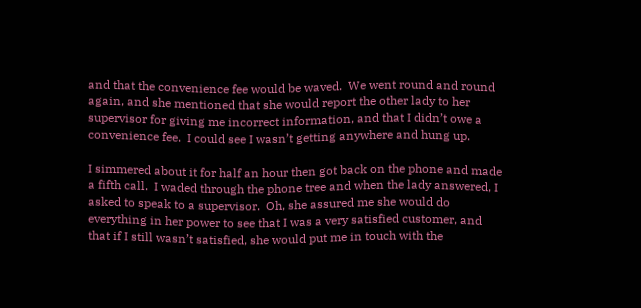and that the convenience fee would be waved.  We went round and round again, and she mentioned that she would report the other lady to her supervisor for giving me incorrect information, and that I didn’t owe a convenience fee.  I could see I wasn’t getting anywhere and hung up.

I simmered about it for half an hour then got back on the phone and made a fifth call.  I waded through the phone tree and when the lady answered, I asked to speak to a supervisor.  Oh, she assured me she would do everything in her power to see that I was a very satisfied customer, and that if I still wasn’t satisfied, she would put me in touch with the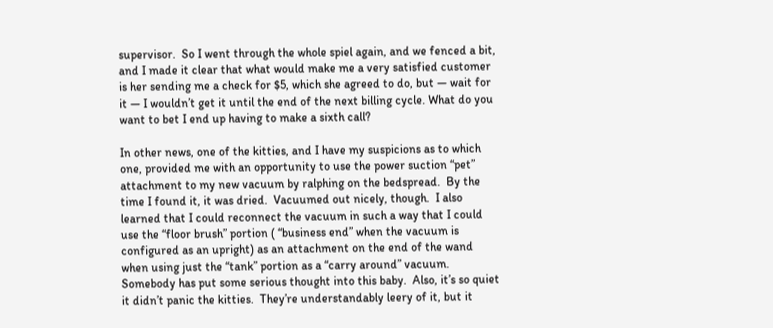supervisor.  So I went through the whole spiel again, and we fenced a bit, and I made it clear that what would make me a very satisfied customer is her sending me a check for $5, which she agreed to do, but — wait for it — I wouldn’t get it until the end of the next billing cycle. What do you want to bet I end up having to make a sixth call?

In other news, one of the kitties, and I have my suspicions as to which one, provided me with an opportunity to use the power suction “pet” attachment to my new vacuum by ralphing on the bedspread.  By the time I found it, it was dried.  Vacuumed out nicely, though.  I also learned that I could reconnect the vacuum in such a way that I could use the “floor brush” portion ( “business end” when the vacuum is configured as an upright) as an attachment on the end of the wand when using just the “tank” portion as a “carry around” vacuum.  Somebody has put some serious thought into this baby.  Also, it’s so quiet it didn’t panic the kitties.  They’re understandably leery of it, but it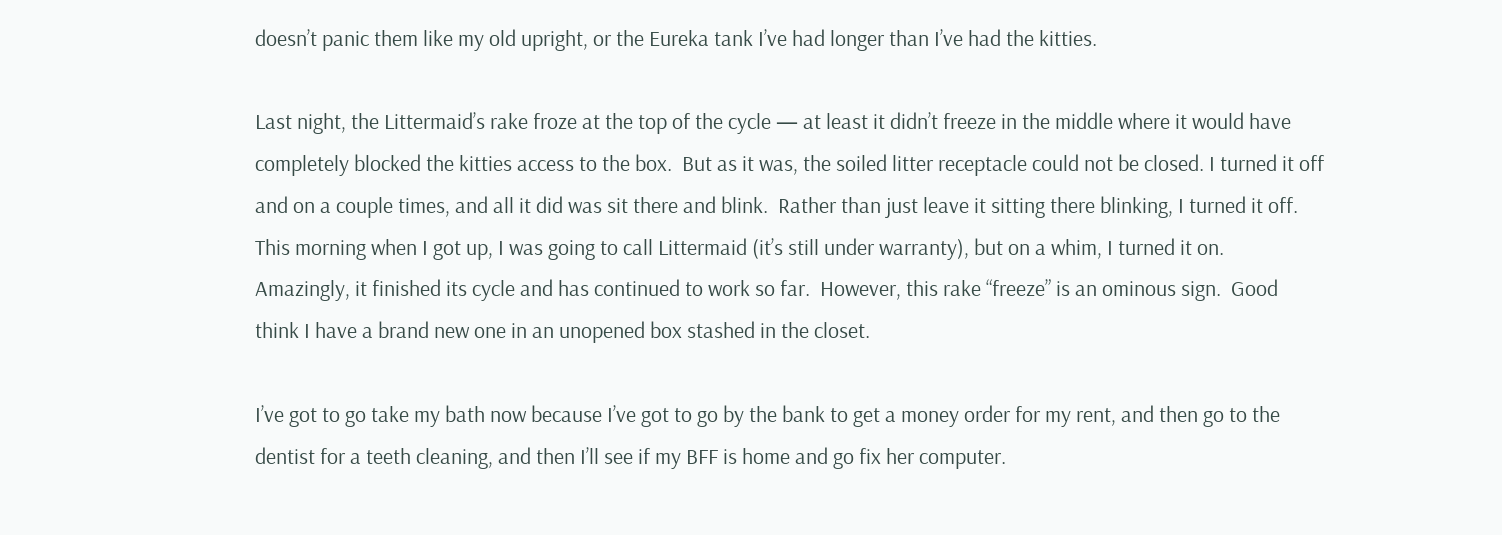doesn’t panic them like my old upright, or the Eureka tank I’ve had longer than I’ve had the kitties.

Last night, the Littermaid’s rake froze at the top of the cycle — at least it didn’t freeze in the middle where it would have completely blocked the kitties access to the box.  But as it was, the soiled litter receptacle could not be closed. I turned it off and on a couple times, and all it did was sit there and blink.  Rather than just leave it sitting there blinking, I turned it off.  This morning when I got up, I was going to call Littermaid (it’s still under warranty), but on a whim, I turned it on.  Amazingly, it finished its cycle and has continued to work so far.  However, this rake “freeze” is an ominous sign.  Good think I have a brand new one in an unopened box stashed in the closet.

I’ve got to go take my bath now because I’ve got to go by the bank to get a money order for my rent, and then go to the dentist for a teeth cleaning, and then I’ll see if my BFF is home and go fix her computer.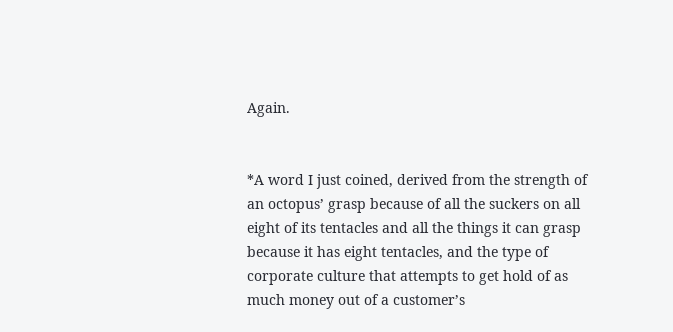Again.


*A word I just coined, derived from the strength of an octopus’ grasp because of all the suckers on all eight of its tentacles and all the things it can grasp because it has eight tentacles, and the type of corporate culture that attempts to get hold of as much money out of a customer’s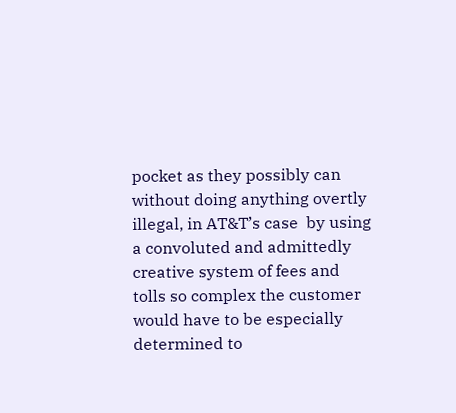pocket as they possibly can without doing anything overtly illegal, in AT&T’s case  by using a convoluted and admittedly creative system of fees and tolls so complex the customer would have to be especially determined to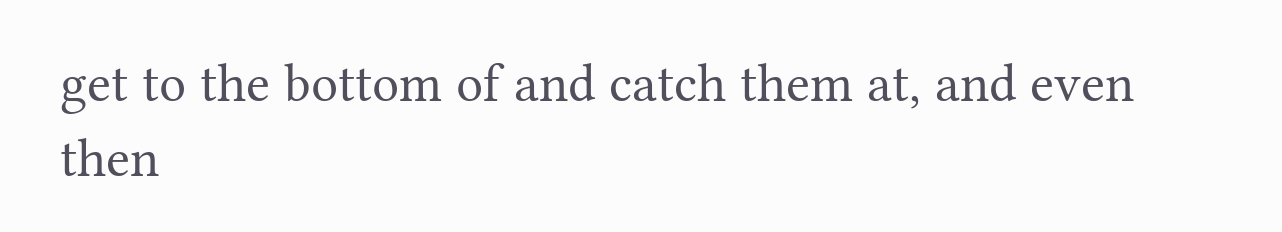get to the bottom of and catch them at, and even then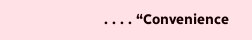. . . . “Convenience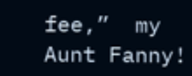fee,”  my Aunt Fanny!